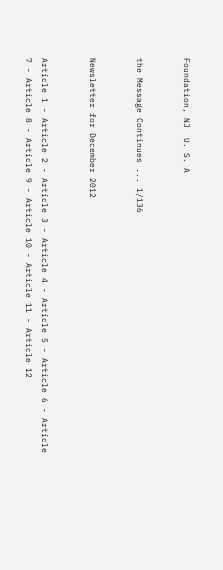Foundation, NJ  U. S. A


the Message Continues ... 1/136


Newsletter for December 2012


Article 1 - Article 2 - Article 3 - Article 4 - Article 5 - Article 6 - Article 7 - Article 8 - Article 9 - Article 10 - Article 11 - Article 12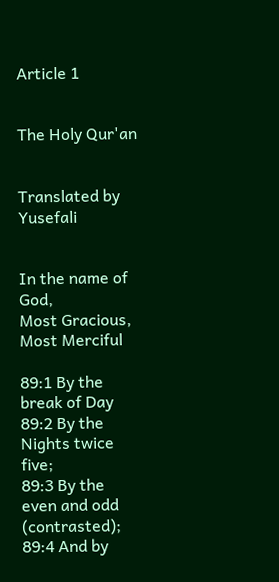Article 1


The Holy Qur'an


Translated by Yusefali


In the name of God,
Most Gracious, Most Merciful

89:1 By the break of Day
89:2 By the Nights twice five;
89:3 By the even and odd (contrasted);
89:4 And by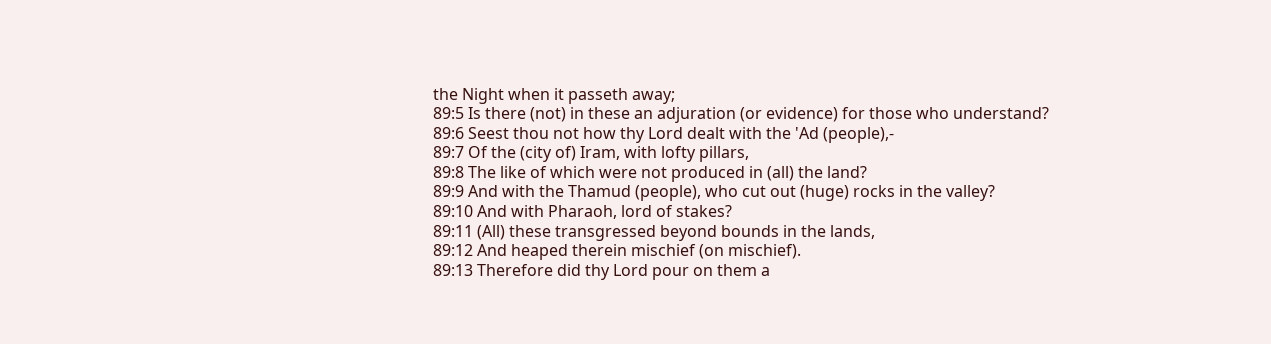the Night when it passeth away;
89:5 Is there (not) in these an adjuration (or evidence) for those who understand?
89:6 Seest thou not how thy Lord dealt with the 'Ad (people),-
89:7 Of the (city of) Iram, with lofty pillars,
89:8 The like of which were not produced in (all) the land?
89:9 And with the Thamud (people), who cut out (huge) rocks in the valley?
89:10 And with Pharaoh, lord of stakes?
89:11 (All) these transgressed beyond bounds in the lands,
89:12 And heaped therein mischief (on mischief).
89:13 Therefore did thy Lord pour on them a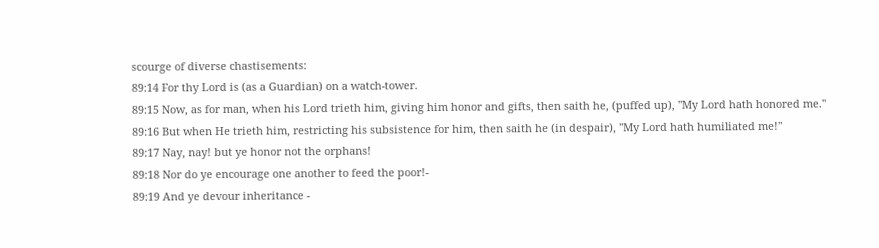scourge of diverse chastisements:
89:14 For thy Lord is (as a Guardian) on a watch-tower.
89:15 Now, as for man, when his Lord trieth him, giving him honor and gifts, then saith he, (puffed up), "My Lord hath honored me."
89:16 But when He trieth him, restricting his subsistence for him, then saith he (in despair), "My Lord hath humiliated me!"
89:17 Nay, nay! but ye honor not the orphans!
89:18 Nor do ye encourage one another to feed the poor!-
89:19 And ye devour inheritance -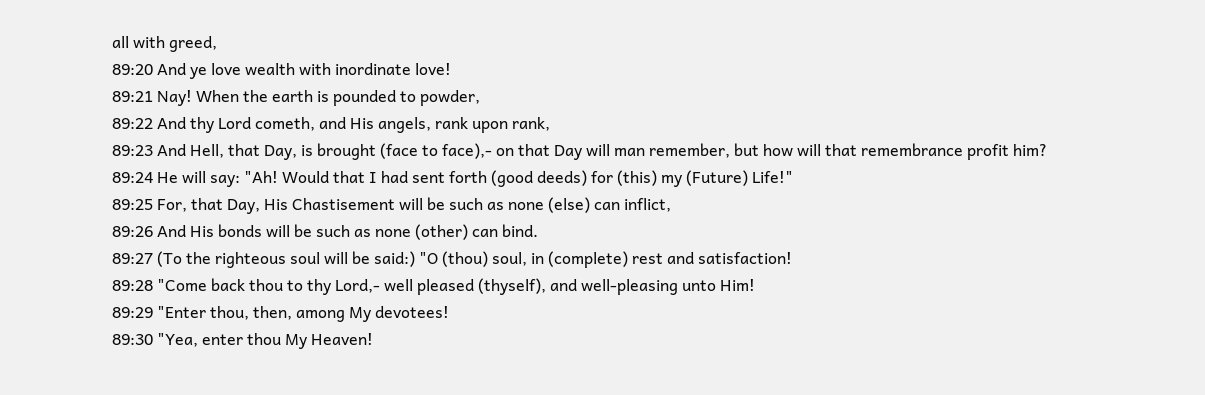all with greed,
89:20 And ye love wealth with inordinate love!
89:21 Nay! When the earth is pounded to powder,
89:22 And thy Lord cometh, and His angels, rank upon rank,
89:23 And Hell, that Day, is brought (face to face),- on that Day will man remember, but how will that remembrance profit him?
89:24 He will say: "Ah! Would that I had sent forth (good deeds) for (this) my (Future) Life!"
89:25 For, that Day, His Chastisement will be such as none (else) can inflict,
89:26 And His bonds will be such as none (other) can bind.
89:27 (To the righteous soul will be said:) "O (thou) soul, in (complete) rest and satisfaction!
89:28 "Come back thou to thy Lord,- well pleased (thyself), and well-pleasing unto Him!
89:29 "Enter thou, then, among My devotees!
89:30 "Yea, enter thou My Heaven!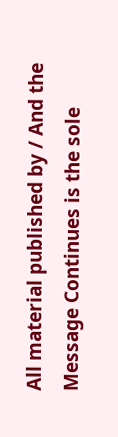All material published by / And the Message Continues is the sole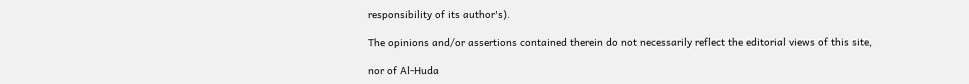responsibility of its author's).

The opinions and/or assertions contained therein do not necessarily reflect the editorial views of this site,

nor of Al-Huda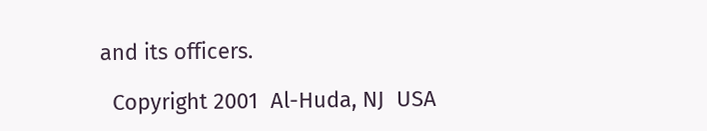and its officers.

  Copyright 2001  Al-Huda, NJ  USA